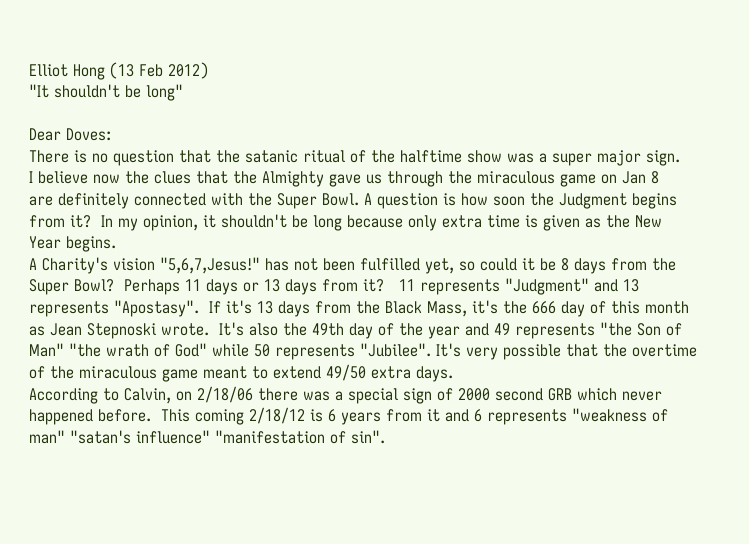Elliot Hong (13 Feb 2012)
"It shouldn't be long"

Dear Doves:
There is no question that the satanic ritual of the halftime show was a super major sign.
I believe now the clues that the Almighty gave us through the miraculous game on Jan 8
are definitely connected with the Super Bowl. A question is how soon the Judgment begins
from it?  In my opinion, it shouldn't be long because only extra time is given as the New
Year begins.
A Charity's vision "5,6,7,Jesus!" has not been fulfilled yet, so could it be 8 days from the
Super Bowl?  Perhaps 11 days or 13 days from it?   11 represents "Judgment" and 13
represents "Apostasy".  If it's 13 days from the Black Mass, it's the 666 day of this month
as Jean Stepnoski wrote.  It's also the 49th day of the year and 49 represents "the Son of
Man" "the wrath of God" while 50 represents "Jubilee". It's very possible that the overtime
of the miraculous game meant to extend 49/50 extra days.
According to Calvin, on 2/18/06 there was a special sign of 2000 second GRB which never
happened before.  This coming 2/18/12 is 6 years from it and 6 represents "weakness of
man" "satan's influence" "manifestation of sin".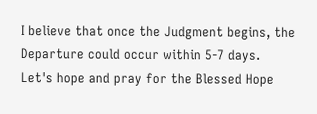I believe that once the Judgment begins, the Departure could occur within 5-7 days.
Let's hope and pray for the Blessed Hope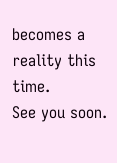becomes a reality this time.
See you soon.